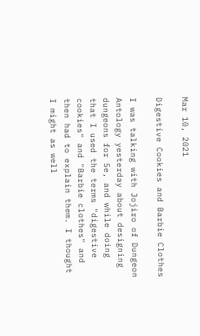Mar 10, 2021

Digestive Cookies and Barbie Clothes

I was talking with Jojiro of Dungeon Antology yesterday about designing dungeons for 5e, and while doing that I used the terms "digestive cookies" and "Barbie clothes" and then had to explain them. I thought I might as well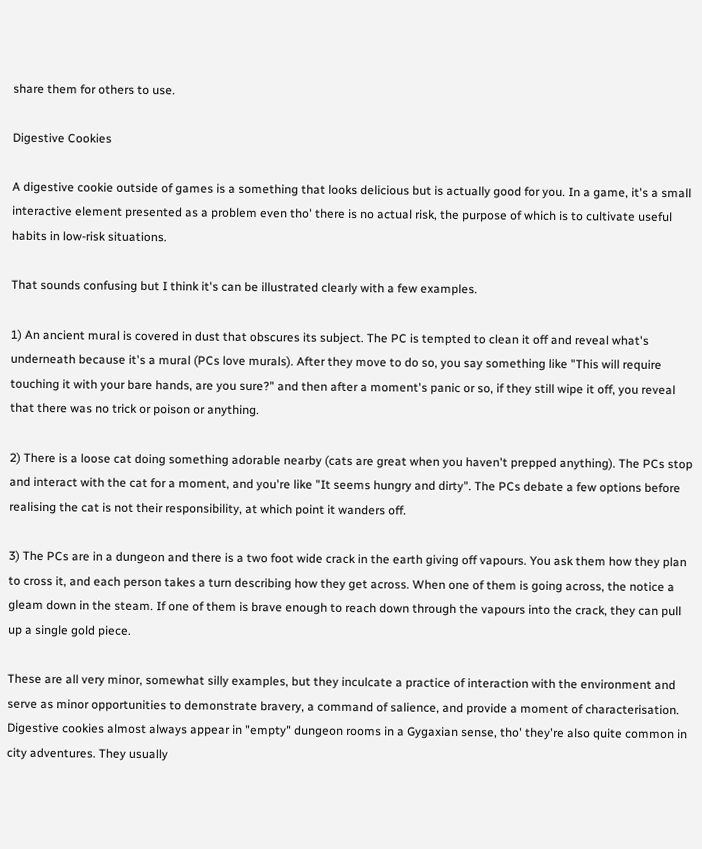share them for others to use.

Digestive Cookies

A digestive cookie outside of games is a something that looks delicious but is actually good for you. In a game, it's a small interactive element presented as a problem even tho' there is no actual risk, the purpose of which is to cultivate useful habits in low-risk situations.

That sounds confusing but I think it's can be illustrated clearly with a few examples.

1) An ancient mural is covered in dust that obscures its subject. The PC is tempted to clean it off and reveal what's underneath because it's a mural (PCs love murals). After they move to do so, you say something like "This will require touching it with your bare hands, are you sure?" and then after a moment's panic or so, if they still wipe it off, you reveal that there was no trick or poison or anything.

2) There is a loose cat doing something adorable nearby (cats are great when you haven't prepped anything). The PCs stop and interact with the cat for a moment, and you're like "It seems hungry and dirty". The PCs debate a few options before realising the cat is not their responsibility, at which point it wanders off.

3) The PCs are in a dungeon and there is a two foot wide crack in the earth giving off vapours. You ask them how they plan to cross it, and each person takes a turn describing how they get across. When one of them is going across, the notice a gleam down in the steam. If one of them is brave enough to reach down through the vapours into the crack, they can pull up a single gold piece.

These are all very minor, somewhat silly examples, but they inculcate a practice of interaction with the environment and serve as minor opportunities to demonstrate bravery, a command of salience, and provide a moment of characterisation. Digestive cookies almost always appear in "empty" dungeon rooms in a Gygaxian sense, tho' they're also quite common in city adventures. They usually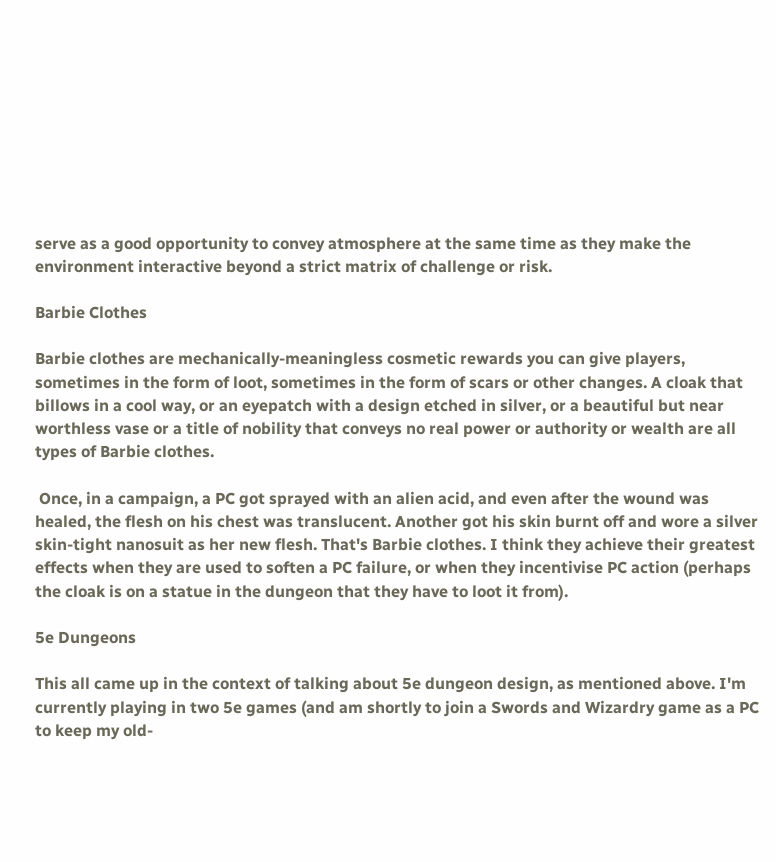serve as a good opportunity to convey atmosphere at the same time as they make the environment interactive beyond a strict matrix of challenge or risk.

Barbie Clothes

Barbie clothes are mechanically-meaningless cosmetic rewards you can give players, sometimes in the form of loot, sometimes in the form of scars or other changes. A cloak that billows in a cool way, or an eyepatch with a design etched in silver, or a beautiful but near worthless vase or a title of nobility that conveys no real power or authority or wealth are all types of Barbie clothes.

 Once, in a campaign, a PC got sprayed with an alien acid, and even after the wound was healed, the flesh on his chest was translucent. Another got his skin burnt off and wore a silver skin-tight nanosuit as her new flesh. That's Barbie clothes. I think they achieve their greatest effects when they are used to soften a PC failure, or when they incentivise PC action (perhaps the cloak is on a statue in the dungeon that they have to loot it from).

5e Dungeons

This all came up in the context of talking about 5e dungeon design, as mentioned above. I'm currently playing in two 5e games (and am shortly to join a Swords and Wizardry game as a PC to keep my old-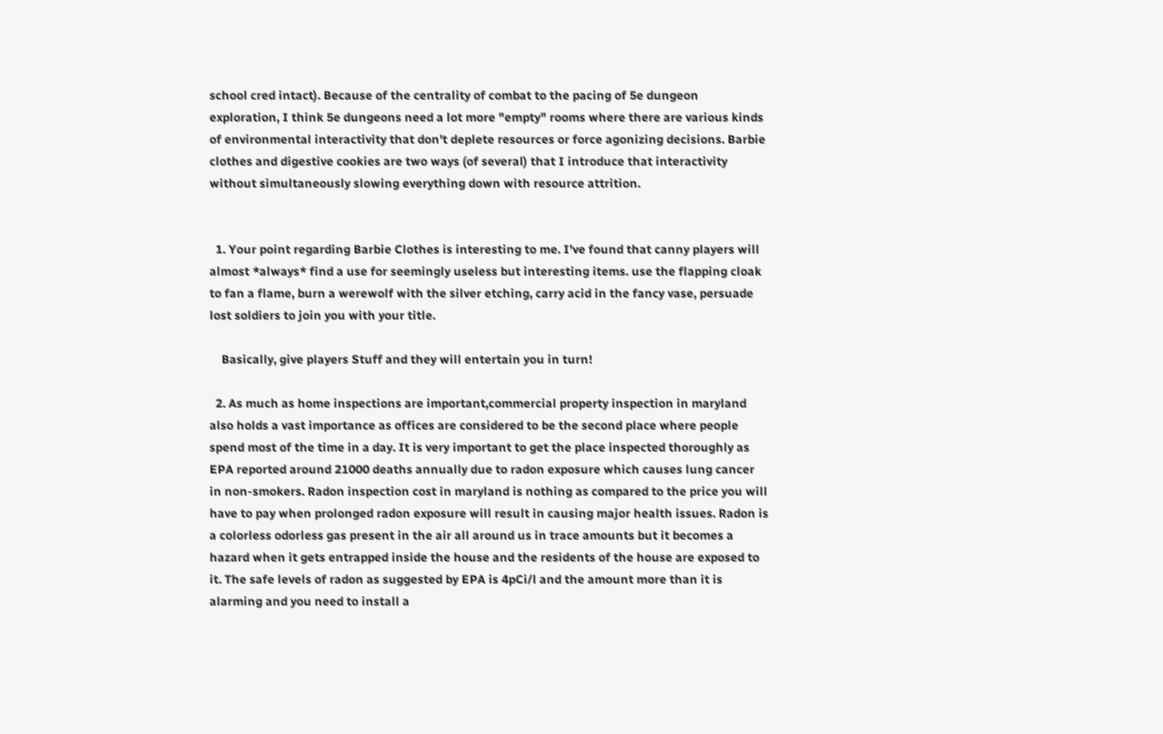school cred intact). Because of the centrality of combat to the pacing of 5e dungeon exploration, I think 5e dungeons need a lot more "empty" rooms where there are various kinds of environmental interactivity that don't deplete resources or force agonizing decisions. Barbie clothes and digestive cookies are two ways (of several) that I introduce that interactivity without simultaneously slowing everything down with resource attrition.


  1. Your point regarding Barbie Clothes is interesting to me. I've found that canny players will almost *always* find a use for seemingly useless but interesting items. use the flapping cloak to fan a flame, burn a werewolf with the silver etching, carry acid in the fancy vase, persuade lost soldiers to join you with your title.

    Basically, give players Stuff and they will entertain you in turn!

  2. As much as home inspections are important,commercial property inspection in maryland also holds a vast importance as offices are considered to be the second place where people spend most of the time in a day. It is very important to get the place inspected thoroughly as EPA reported around 21000 deaths annually due to radon exposure which causes lung cancer in non-smokers. Radon inspection cost in maryland is nothing as compared to the price you will have to pay when prolonged radon exposure will result in causing major health issues. Radon is a colorless odorless gas present in the air all around us in trace amounts but it becomes a hazard when it gets entrapped inside the house and the residents of the house are exposed to it. The safe levels of radon as suggested by EPA is 4pCi/l and the amount more than it is alarming and you need to install a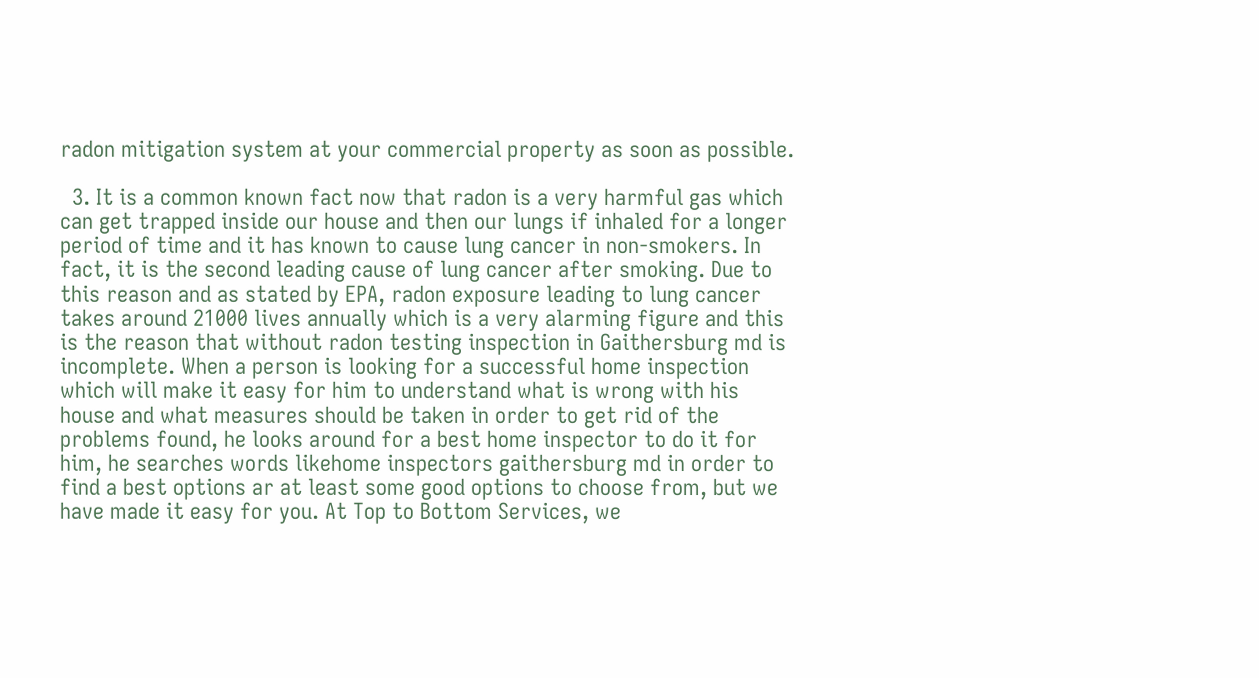radon mitigation system at your commercial property as soon as possible.

  3. It is a common known fact now that radon is a very harmful gas which can get trapped inside our house and then our lungs if inhaled for a longer period of time and it has known to cause lung cancer in non-smokers. In fact, it is the second leading cause of lung cancer after smoking. Due to this reason and as stated by EPA, radon exposure leading to lung cancer takes around 21000 lives annually which is a very alarming figure and this is the reason that without radon testing inspection in Gaithersburg md is incomplete. When a person is looking for a successful home inspection which will make it easy for him to understand what is wrong with his house and what measures should be taken in order to get rid of the problems found, he looks around for a best home inspector to do it for him, he searches words likehome inspectors gaithersburg md in order to find a best options ar at least some good options to choose from, but we have made it easy for you. At Top to Bottom Services, we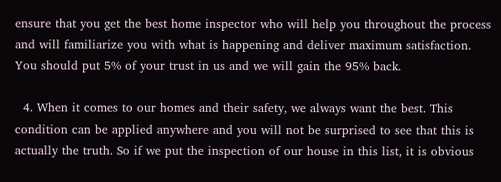ensure that you get the best home inspector who will help you throughout the process and will familiarize you with what is happening and deliver maximum satisfaction. You should put 5% of your trust in us and we will gain the 95% back.

  4. When it comes to our homes and their safety, we always want the best. This condition can be applied anywhere and you will not be surprised to see that this is actually the truth. So if we put the inspection of our house in this list, it is obvious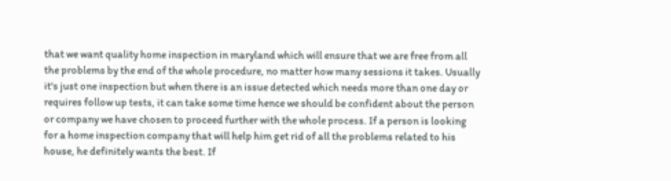that we want quality home inspection in maryland which will ensure that we are free from all the problems by the end of the whole procedure, no matter how many sessions it takes. Usually it's just one inspection but when there is an issue detected which needs more than one day or requires follow up tests, it can take some time hence we should be confident about the person or company we have chosen to proceed further with the whole process. If a person is looking for a home inspection company that will help him get rid of all the problems related to his house, he definitely wants the best. If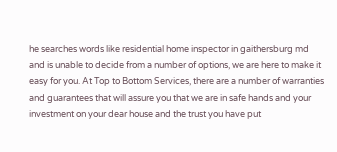he searches words like residential home inspector in gaithersburg md and is unable to decide from a number of options, we are here to make it easy for you. At Top to Bottom Services, there are a number of warranties and guarantees that will assure you that we are in safe hands and your investment on your dear house and the trust you have put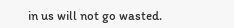in us will not go wasted.